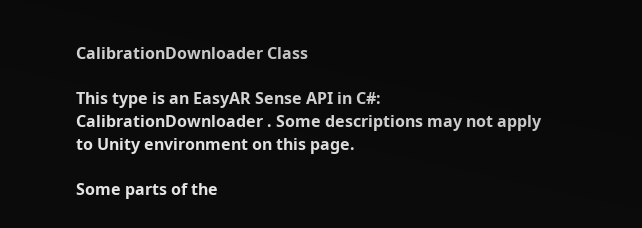CalibrationDownloader Class

This type is an EasyAR Sense API in C#: CalibrationDownloader . Some descriptions may not apply to Unity environment on this page.

Some parts of the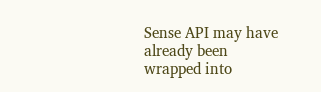Sense API may have already been wrapped into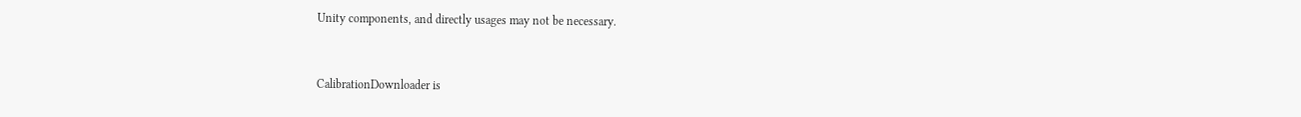Unity components, and directly usages may not be necessary.


CalibrationDownloader is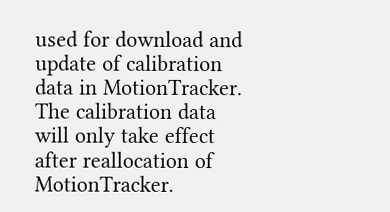used for download and update of calibration data in MotionTracker. The calibration data will only take effect after reallocation of MotionTracker.